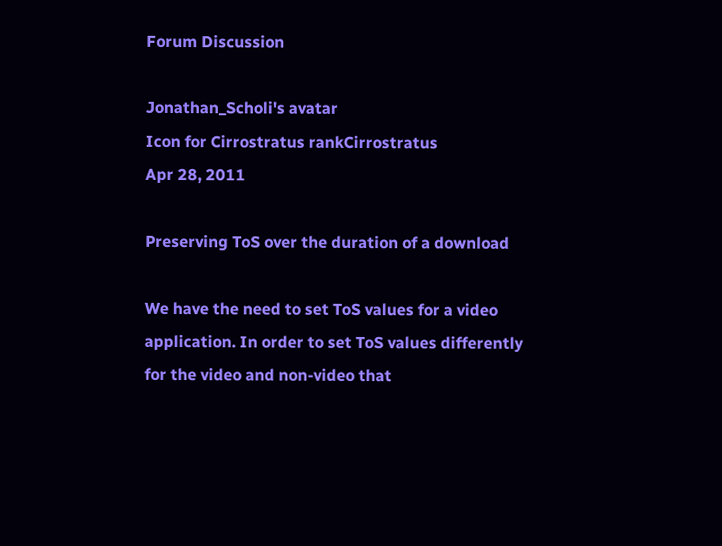Forum Discussion

Jonathan_Scholi's avatar
Icon for Cirrostratus rankCirrostratus
Apr 28, 2011

Preserving ToS over the duration of a download

We have the need to set ToS values for a video application. In order to set ToS values differently for the video and non-video that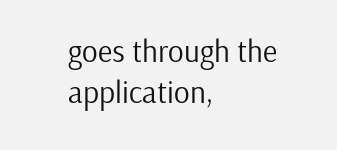goes through the application,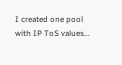I created one pool with IP ToS values...